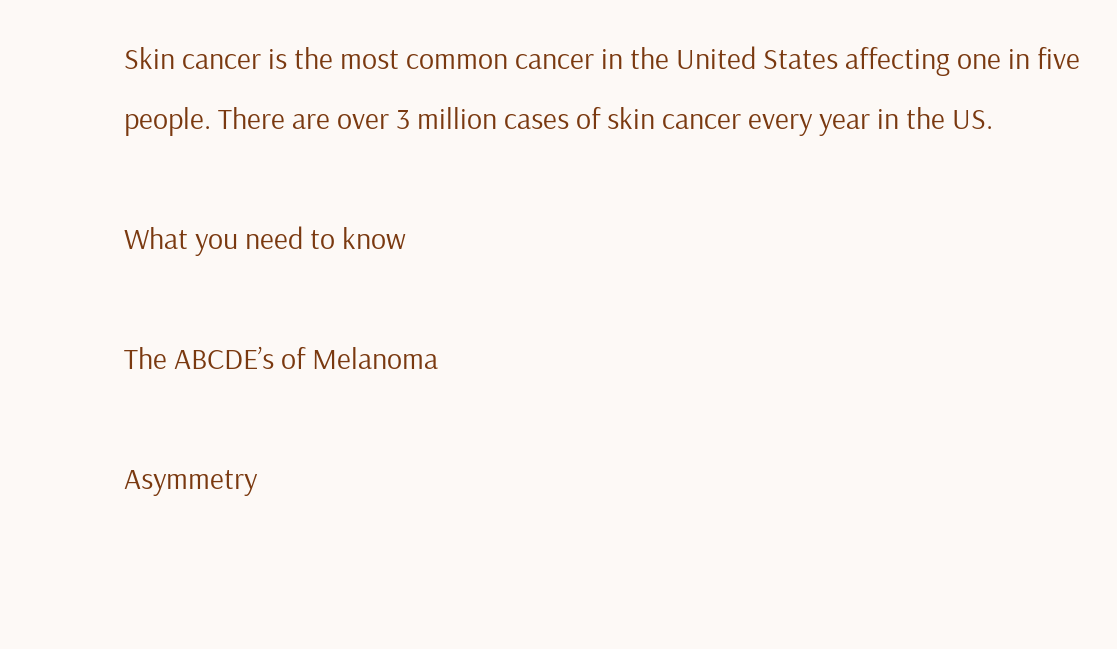Skin cancer is the most common cancer in the United States affecting one in five people. There are over 3 million cases of skin cancer every year in the US.

What you need to know

The ABCDE’s of Melanoma

Asymmetry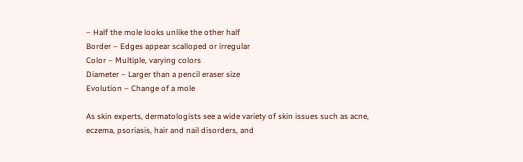– Half the mole looks unlike the other half
Border – Edges appear scalloped or irregular
Color – Multiple, varying colors
Diameter – Larger than a pencil eraser size
Evolution – Change of a mole

As skin experts, dermatologists see a wide variety of skin issues such as acne, eczema, psoriasis, hair and nail disorders, and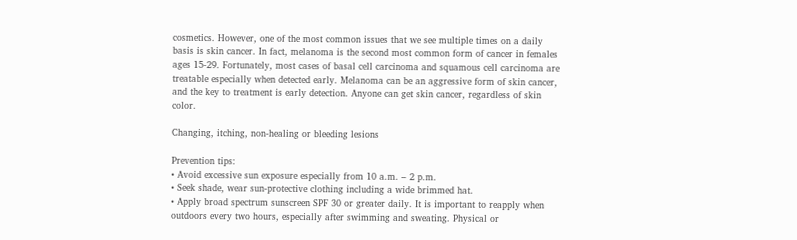cosmetics. However, one of the most common issues that we see multiple times on a daily basis is skin cancer. In fact, melanoma is the second most common form of cancer in females ages 15-29. Fortunately, most cases of basal cell carcinoma and squamous cell carcinoma are treatable especially when detected early. Melanoma can be an aggressive form of skin cancer, and the key to treatment is early detection. Anyone can get skin cancer, regardless of skin color.

Changing, itching, non-healing or bleeding lesions

Prevention tips:
• Avoid excessive sun exposure especially from 10 a.m. – 2 p.m.
• Seek shade, wear sun-protective clothing including a wide brimmed hat.
• Apply broad spectrum sunscreen SPF 30 or greater daily. It is important to reapply when outdoors every two hours, especially after swimming and sweating. Physical or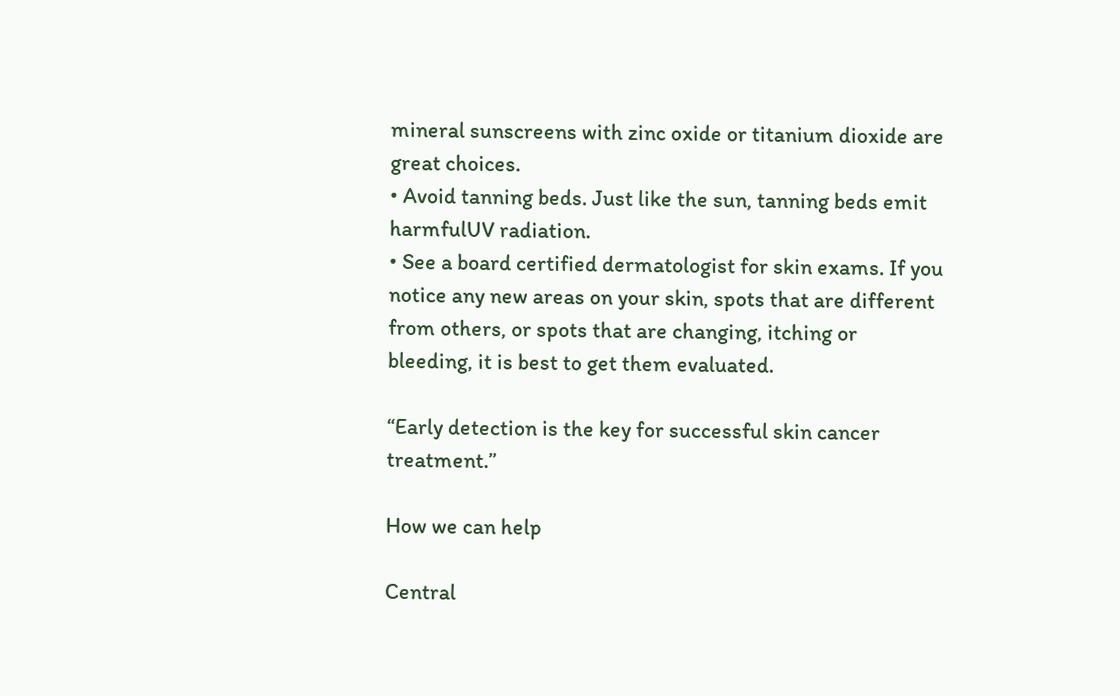mineral sunscreens with zinc oxide or titanium dioxide are great choices.
• Avoid tanning beds. Just like the sun, tanning beds emit harmfulUV radiation.
• See a board certified dermatologist for skin exams. If you notice any new areas on your skin, spots that are different from others, or spots that are changing, itching or bleeding, it is best to get them evaluated.

“Early detection is the key for successful skin cancer treatment.”

How we can help

Central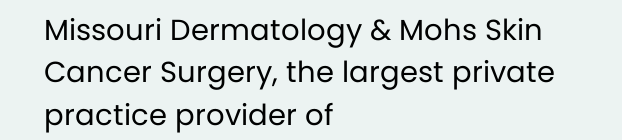Missouri Dermatology & Mohs Skin Cancer Surgery, the largest private practice provider of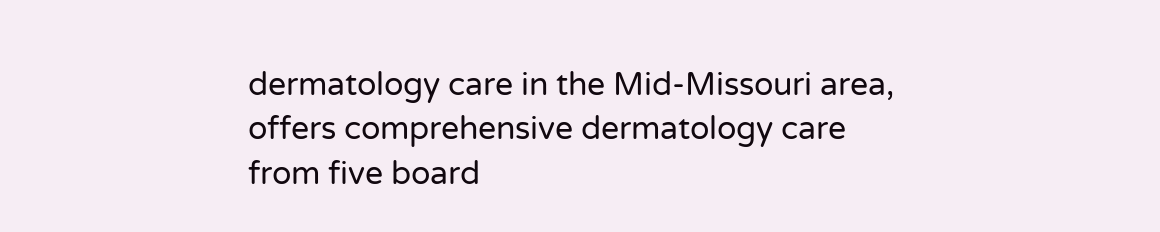dermatology care in the Mid-Missouri area, offers comprehensive dermatology care from five board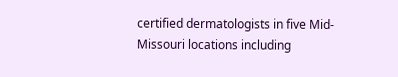certified dermatologists in five Mid-Missouri locations including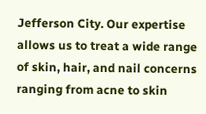Jefferson City. Our expertise allows us to treat a wide range of skin, hair, and nail concerns ranging from acne to skin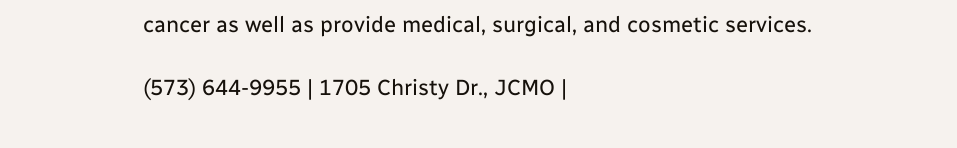cancer as well as provide medical, surgical, and cosmetic services.

(573) 644-9955 | 1705 Christy Dr., JCMO |